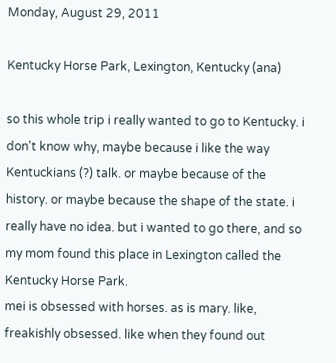Monday, August 29, 2011

Kentucky Horse Park, Lexington, Kentucky (ana)

so this whole trip i really wanted to go to Kentucky. i don't know why, maybe because i like the way Kentuckians (?) talk. or maybe because of the history. or maybe because the shape of the state. i really have no idea. but i wanted to go there, and so my mom found this place in Lexington called the Kentucky Horse Park.
mei is obsessed with horses. as is mary. like, freakishly obsessed. like when they found out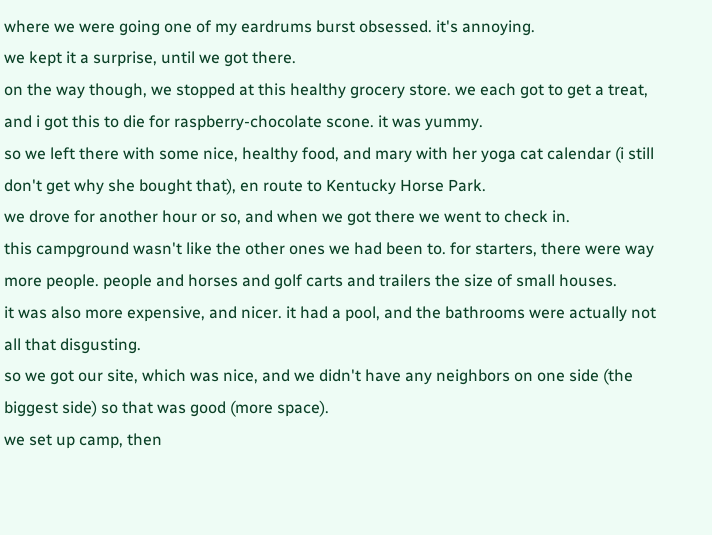where we were going one of my eardrums burst obsessed. it's annoying.
we kept it a surprise, until we got there.
on the way though, we stopped at this healthy grocery store. we each got to get a treat, and i got this to die for raspberry-chocolate scone. it was yummy.
so we left there with some nice, healthy food, and mary with her yoga cat calendar (i still don't get why she bought that), en route to Kentucky Horse Park.
we drove for another hour or so, and when we got there we went to check in.
this campground wasn't like the other ones we had been to. for starters, there were way more people. people and horses and golf carts and trailers the size of small houses.
it was also more expensive, and nicer. it had a pool, and the bathrooms were actually not all that disgusting.
so we got our site, which was nice, and we didn't have any neighbors on one side (the biggest side) so that was good (more space).
we set up camp, then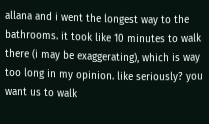allana and i went the longest way to the bathrooms. it took like 10 minutes to walk there (i may be exaggerating), which is way too long in my opinion. like seriously? you want us to walk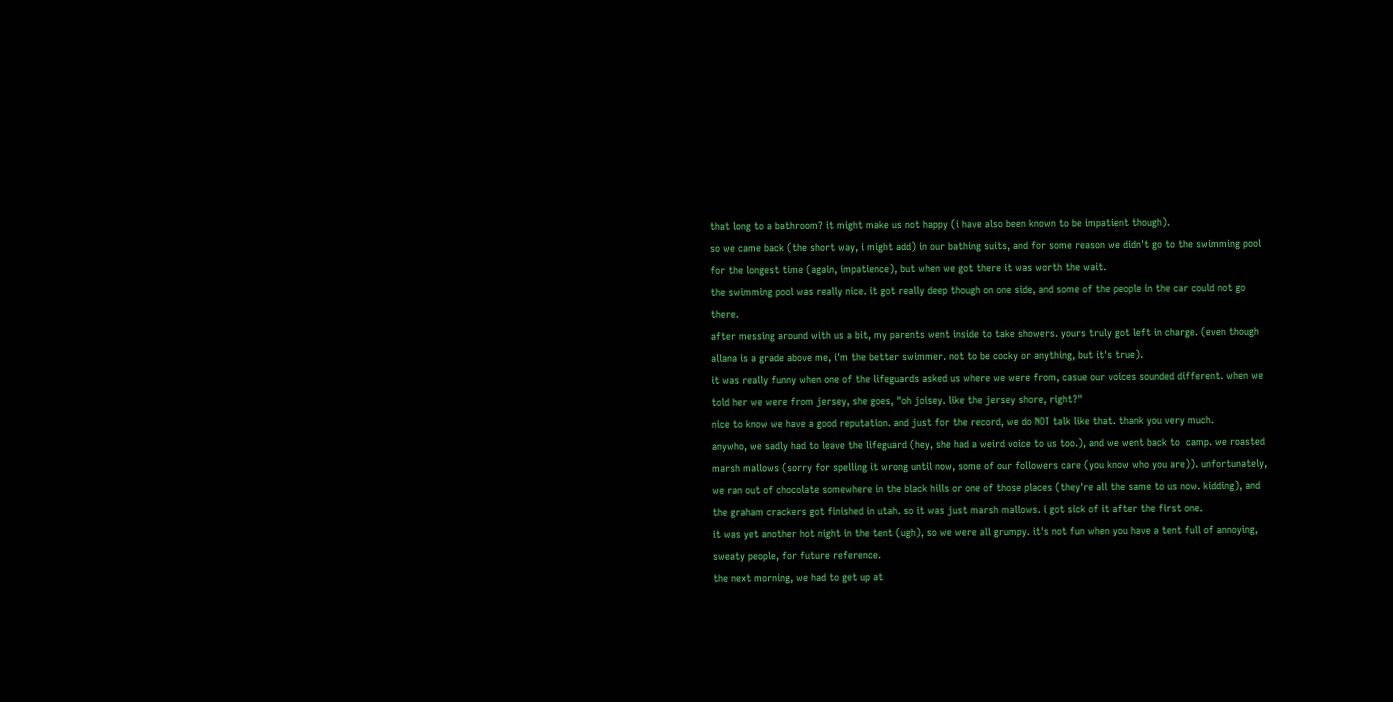that long to a bathroom? it might make us not happy (i have also been known to be impatient though).
so we came back (the short way, i might add) in our bathing suits, and for some reason we didn't go to the swimming pool for the longest time (again, impatience), but when we got there it was worth the wait.
the swimming pool was really nice. it got really deep though on one side, and some of the people in the car could not go there.
after messing around with us a bit, my parents went inside to take showers. yours truly got left in charge. (even though allana is a grade above me, i'm the better swimmer. not to be cocky or anything, but it's true).
it was really funny when one of the lifeguards asked us where we were from, casue our voices sounded different. when we told her we were from jersey, she goes, "oh joisey. like the jersey shore, right?"
nice to know we have a good reputation. and just for the record, we do NOT talk like that. thank you very much.
anywho, we sadly had to leave the lifeguard (hey, she had a weird voice to us too.), and we went back to  camp. we roasted marsh mallows (sorry for spelling it wrong until now, some of our followers care (you know who you are)). unfortunately, we ran out of chocolate somewhere in the black hills or one of those places (they're all the same to us now. kidding), and the graham crackers got finished in utah. so it was just marsh mallows. i got sick of it after the first one.
it was yet another hot night in the tent (ugh), so we were all grumpy. it's not fun when you have a tent full of annoying, sweaty people, for future reference.
the next morning, we had to get up at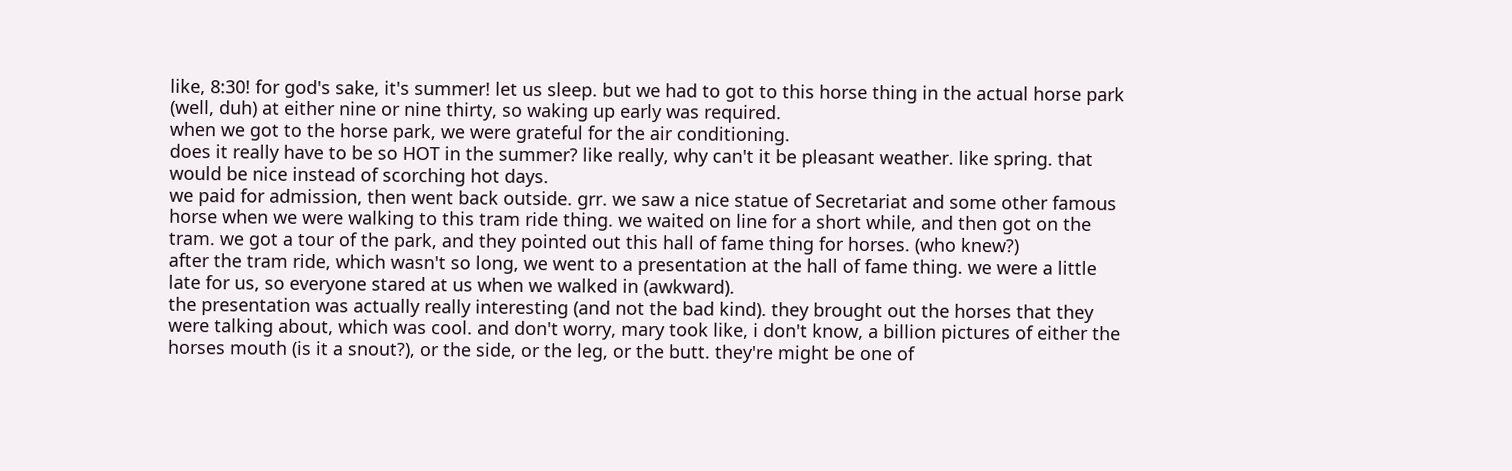like, 8:30! for god's sake, it's summer! let us sleep. but we had to got to this horse thing in the actual horse park (well, duh) at either nine or nine thirty, so waking up early was required.
when we got to the horse park, we were grateful for the air conditioning.
does it really have to be so HOT in the summer? like really, why can't it be pleasant weather. like spring. that would be nice instead of scorching hot days.
we paid for admission, then went back outside. grr. we saw a nice statue of Secretariat and some other famous horse when we were walking to this tram ride thing. we waited on line for a short while, and then got on the tram. we got a tour of the park, and they pointed out this hall of fame thing for horses. (who knew?)
after the tram ride, which wasn't so long, we went to a presentation at the hall of fame thing. we were a little late for us, so everyone stared at us when we walked in (awkward).
the presentation was actually really interesting (and not the bad kind). they brought out the horses that they were talking about, which was cool. and don't worry, mary took like, i don't know, a billion pictures of either the horses mouth (is it a snout?), or the side, or the leg, or the butt. they're might be one of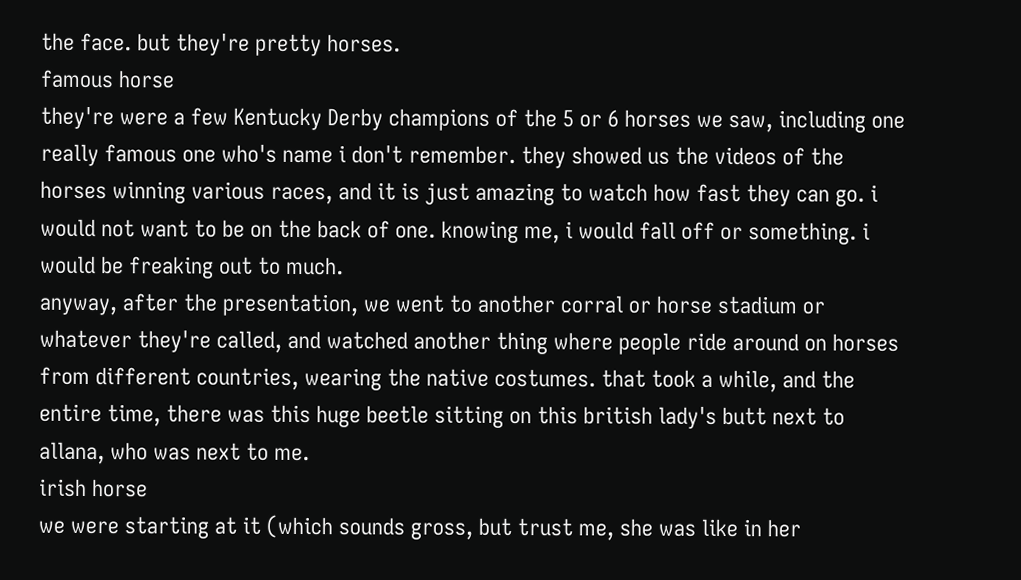the face. but they're pretty horses.
famous horse
they're were a few Kentucky Derby champions of the 5 or 6 horses we saw, including one really famous one who's name i don't remember. they showed us the videos of the horses winning various races, and it is just amazing to watch how fast they can go. i would not want to be on the back of one. knowing me, i would fall off or something. i would be freaking out to much.
anyway, after the presentation, we went to another corral or horse stadium or whatever they're called, and watched another thing where people ride around on horses from different countries, wearing the native costumes. that took a while, and the entire time, there was this huge beetle sitting on this british lady's butt next to allana, who was next to me.
irish horse
we were starting at it (which sounds gross, but trust me, she was like in her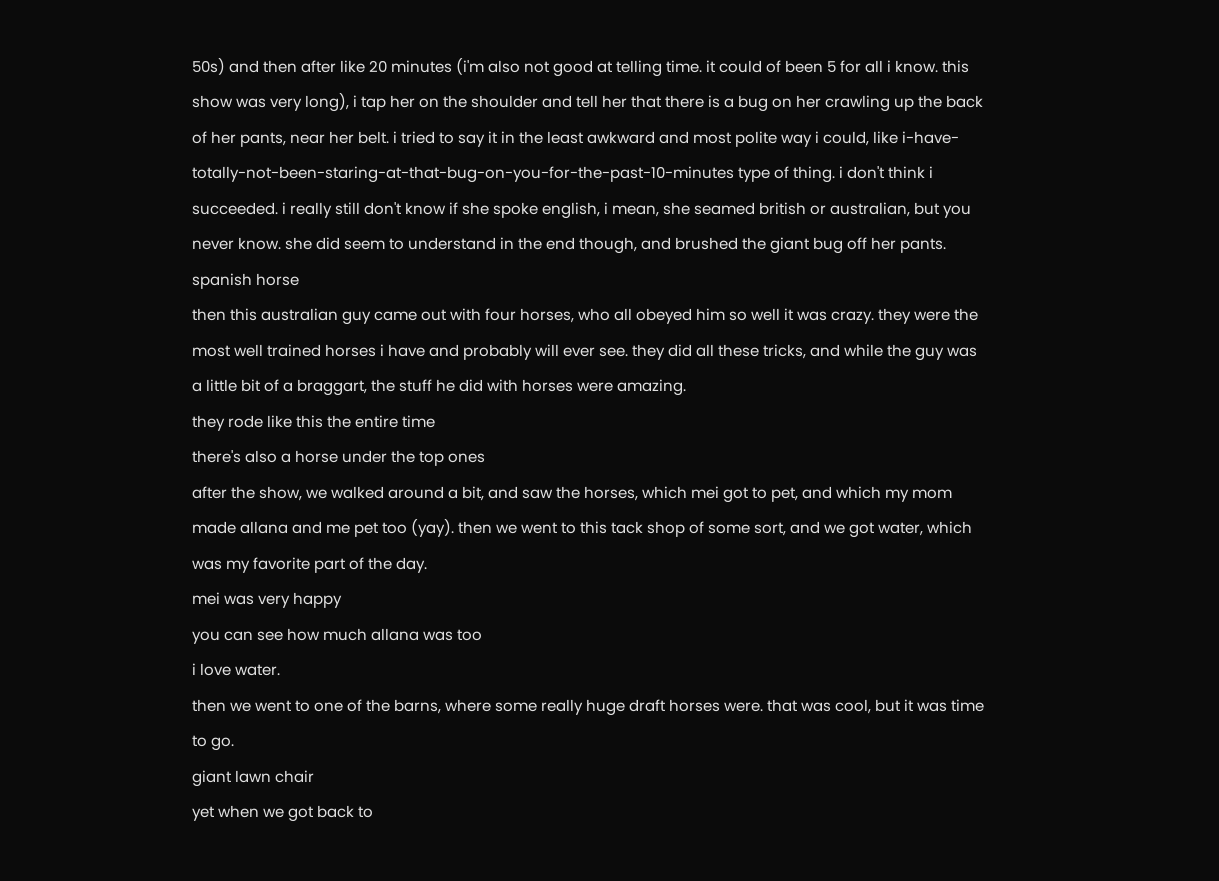50s) and then after like 20 minutes (i'm also not good at telling time. it could of been 5 for all i know. this show was very long), i tap her on the shoulder and tell her that there is a bug on her crawling up the back of her pants, near her belt. i tried to say it in the least awkward and most polite way i could, like i-have-totally-not-been-staring-at-that-bug-on-you-for-the-past-10-minutes type of thing. i don't think i succeeded. i really still don't know if she spoke english, i mean, she seamed british or australian, but you never know. she did seem to understand in the end though, and brushed the giant bug off her pants.
spanish horse
then this australian guy came out with four horses, who all obeyed him so well it was crazy. they were the most well trained horses i have and probably will ever see. they did all these tricks, and while the guy was a little bit of a braggart, the stuff he did with horses were amazing.
they rode like this the entire time
there's also a horse under the top ones
after the show, we walked around a bit, and saw the horses, which mei got to pet, and which my mom made allana and me pet too (yay). then we went to this tack shop of some sort, and we got water, which was my favorite part of the day.
mei was very happy
you can see how much allana was too
i love water.
then we went to one of the barns, where some really huge draft horses were. that was cool, but it was time to go.
giant lawn chair
yet when we got back to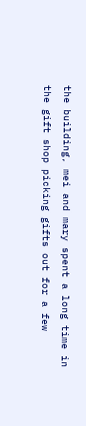the building, mei and mary spent a long time in the gift shop picking gifts out for a few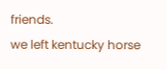friends.
we left kentucky horse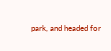park, and headed for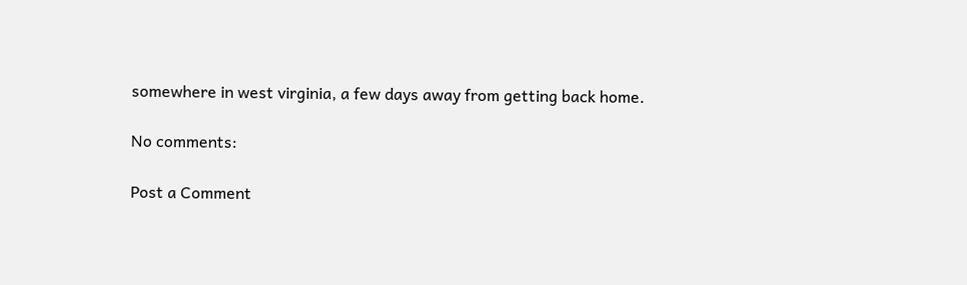somewhere in west virginia, a few days away from getting back home.

No comments:

Post a Comment